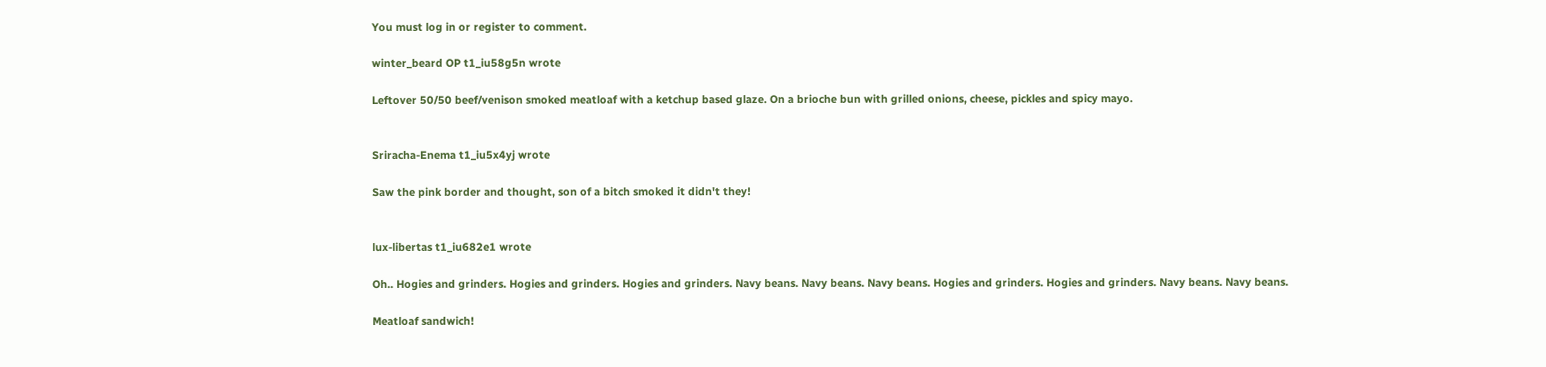You must log in or register to comment.

winter_beard OP t1_iu58g5n wrote

Leftover 50/50 beef/venison smoked meatloaf with a ketchup based glaze. On a brioche bun with grilled onions, cheese, pickles and spicy mayo.


Sriracha-Enema t1_iu5x4yj wrote

Saw the pink border and thought, son of a bitch smoked it didn't they!


lux-libertas t1_iu682e1 wrote

Oh.. Hogies and grinders. Hogies and grinders. Hogies and grinders. Navy beans. Navy beans. Navy beans. Hogies and grinders. Hogies and grinders. Navy beans. Navy beans.

Meatloaf sandwich!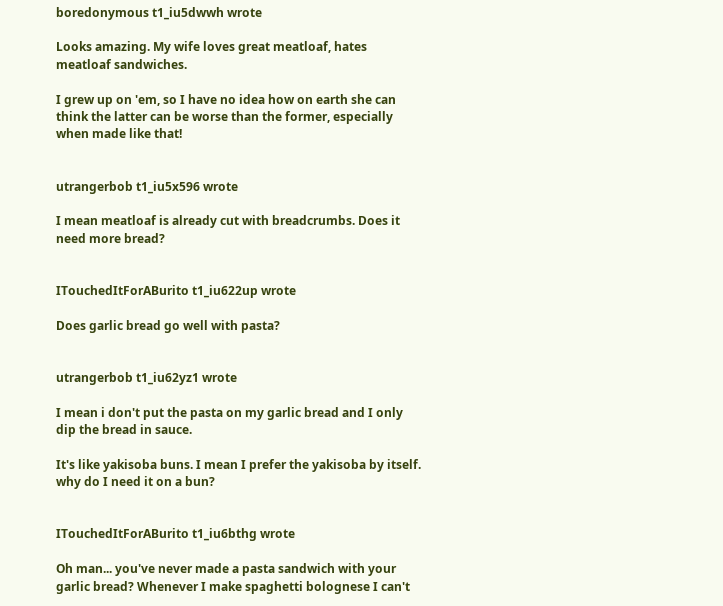boredonymous t1_iu5dwwh wrote

Looks amazing. My wife loves great meatloaf, hates meatloaf sandwiches.

I grew up on 'em, so I have no idea how on earth she can think the latter can be worse than the former, especially when made like that!


utrangerbob t1_iu5x596 wrote

I mean meatloaf is already cut with breadcrumbs. Does it need more bread?


ITouchedItForABurito t1_iu622up wrote

Does garlic bread go well with pasta?


utrangerbob t1_iu62yz1 wrote

I mean i don't put the pasta on my garlic bread and I only dip the bread in sauce.

It's like yakisoba buns. I mean I prefer the yakisoba by itself. why do I need it on a bun?


ITouchedItForABurito t1_iu6bthg wrote

Oh man... you've never made a pasta sandwich with your garlic bread? Whenever I make spaghetti bolognese I can't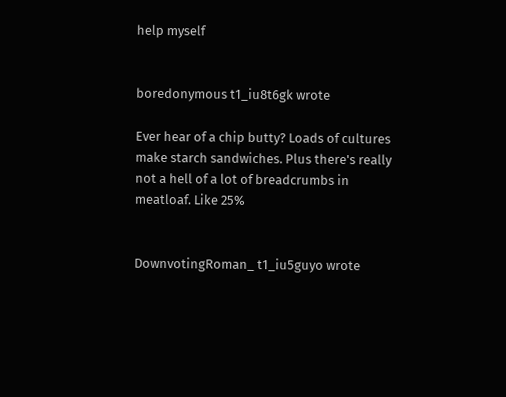help myself


boredonymous t1_iu8t6gk wrote

Ever hear of a chip butty? Loads of cultures make starch sandwiches. Plus there's really not a hell of a lot of breadcrumbs in meatloaf. Like 25%


DownvotingRoman_ t1_iu5guyo wrote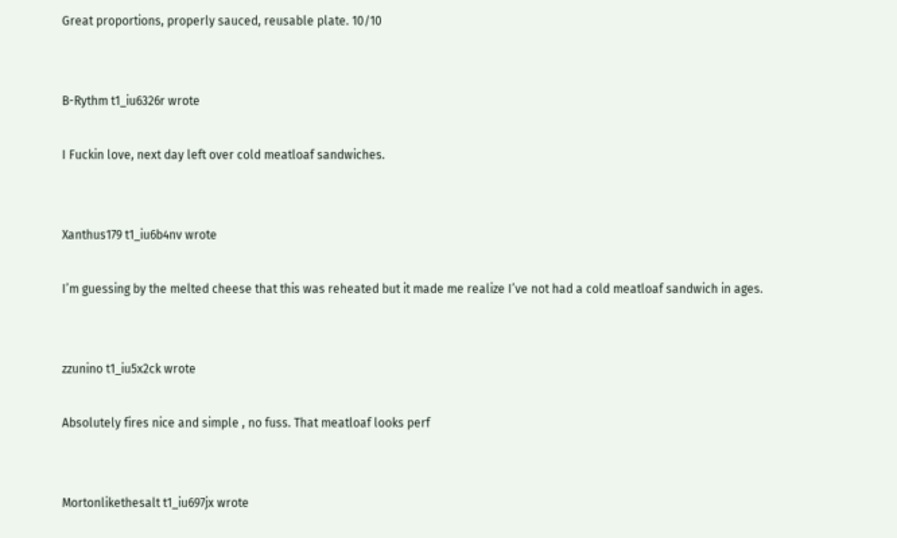Great proportions, properly sauced, reusable plate. 10/10


B-Rythm t1_iu6326r wrote

I Fuckin love, next day left over cold meatloaf sandwiches.


Xanthus179 t1_iu6b4nv wrote

I’m guessing by the melted cheese that this was reheated but it made me realize I’ve not had a cold meatloaf sandwich in ages.


zzunino t1_iu5x2ck wrote

Absolutely fires nice and simple , no fuss. That meatloaf looks perf


Mortonlikethesalt t1_iu697jx wrote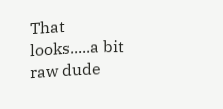That looks.....a bit raw dude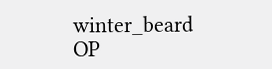winter_beard OP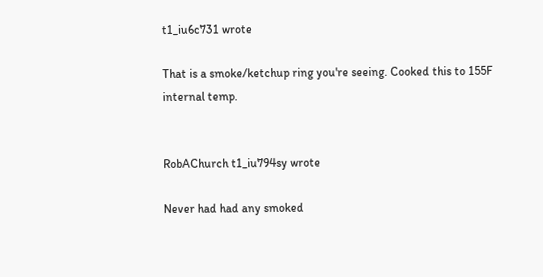t1_iu6c731 wrote

That is a smoke/ketchup ring you're seeing. Cooked this to 155F internal temp.


RobAChurch t1_iu794sy wrote

Never had had any smoked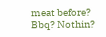meat before? Bbq? Nothin?